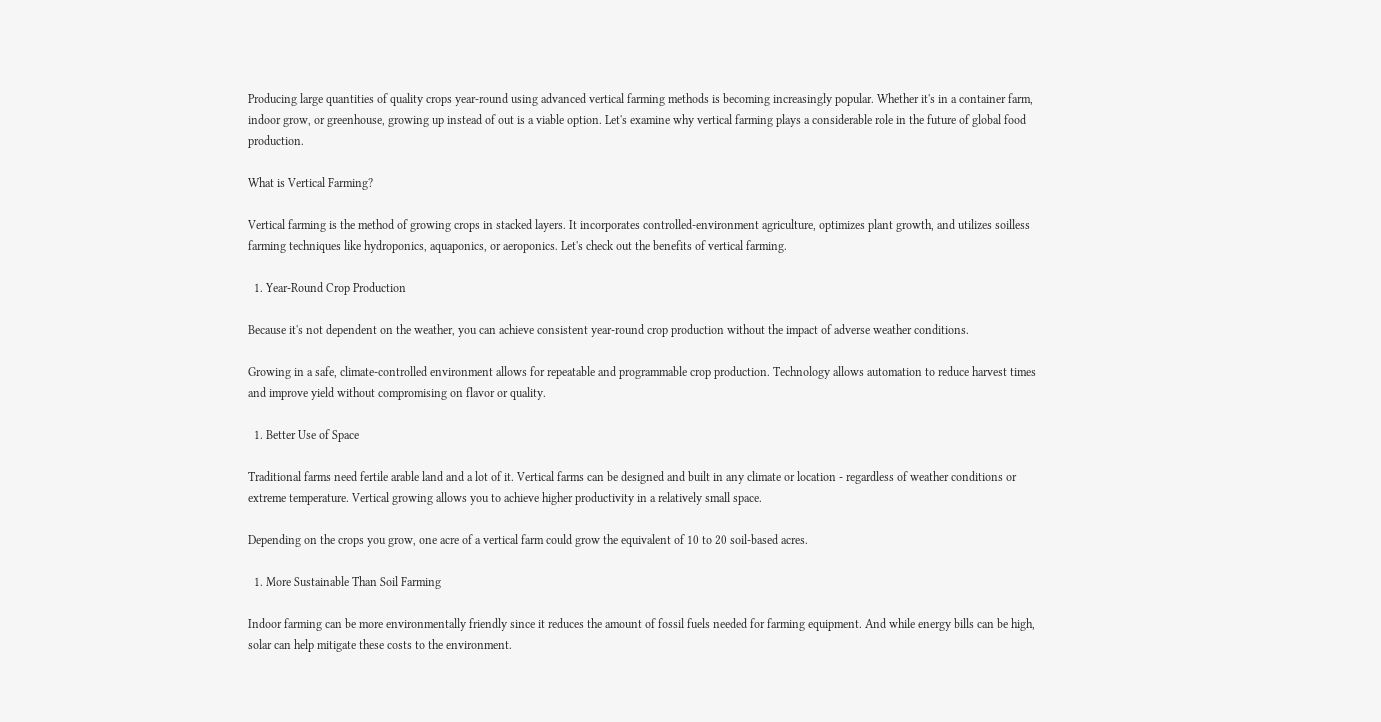Producing large quantities of quality crops year-round using advanced vertical farming methods is becoming increasingly popular. Whether it's in a container farm, indoor grow, or greenhouse, growing up instead of out is a viable option. Let's examine why vertical farming plays a considerable role in the future of global food production.

What is Vertical Farming?

Vertical farming is the method of growing crops in stacked layers. It incorporates controlled-environment agriculture, optimizes plant growth, and utilizes soilless farming techniques like hydroponics, aquaponics, or aeroponics. Let's check out the benefits of vertical farming.

  1. Year-Round Crop Production

Because it's not dependent on the weather, you can achieve consistent year-round crop production without the impact of adverse weather conditions.

Growing in a safe, climate-controlled environment allows for repeatable and programmable crop production. Technology allows automation to reduce harvest times and improve yield without compromising on flavor or quality.

  1. Better Use of Space

Traditional farms need fertile arable land and a lot of it. Vertical farms can be designed and built in any climate or location - regardless of weather conditions or extreme temperature. Vertical growing allows you to achieve higher productivity in a relatively small space.

Depending on the crops you grow, one acre of a vertical farm could grow the equivalent of 10 to 20 soil-based acres.

  1. More Sustainable Than Soil Farming

Indoor farming can be more environmentally friendly since it reduces the amount of fossil fuels needed for farming equipment. And while energy bills can be high, solar can help mitigate these costs to the environment.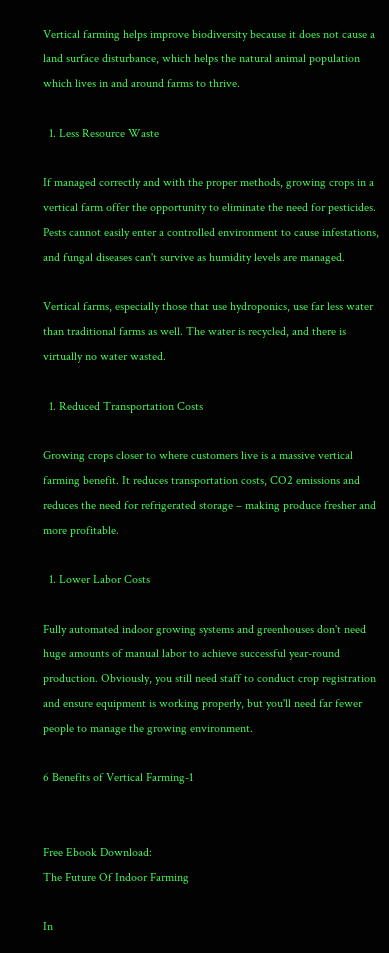Vertical farming helps improve biodiversity because it does not cause a land surface disturbance, which helps the natural animal population which lives in and around farms to thrive.

  1. Less Resource Waste

If managed correctly and with the proper methods, growing crops in a vertical farm offer the opportunity to eliminate the need for pesticides. Pests cannot easily enter a controlled environment to cause infestations, and fungal diseases can't survive as humidity levels are managed.

Vertical farms, especially those that use hydroponics, use far less water than traditional farms as well. The water is recycled, and there is virtually no water wasted.

  1. Reduced Transportation Costs

Growing crops closer to where customers live is a massive vertical farming benefit. It reduces transportation costs, CO2 emissions and reduces the need for refrigerated storage – making produce fresher and more profitable.

  1. Lower Labor Costs

Fully automated indoor growing systems and greenhouses don't need huge amounts of manual labor to achieve successful year-round production. Obviously, you still need staff to conduct crop registration and ensure equipment is working properly, but you'll need far fewer people to manage the growing environment.

6 Benefits of Vertical Farming-1


Free Ebook Download:
The Future Of Indoor Farming

In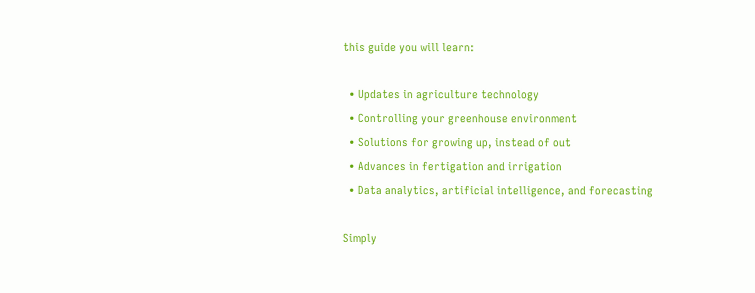this guide you will learn:

  • Updates in agriculture technology
  • Controlling your greenhouse environment
  • Solutions for growing up, instead of out
  • Advances in fertigation and irrigation
  • Data analytics, artificial intelligence, and forecasting

Simply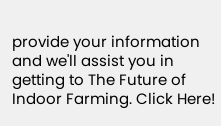provide your information and we'll assist you in getting to The Future of Indoor Farming. Click Here!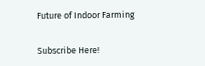Future of Indoor Farming


Subscribe Here!